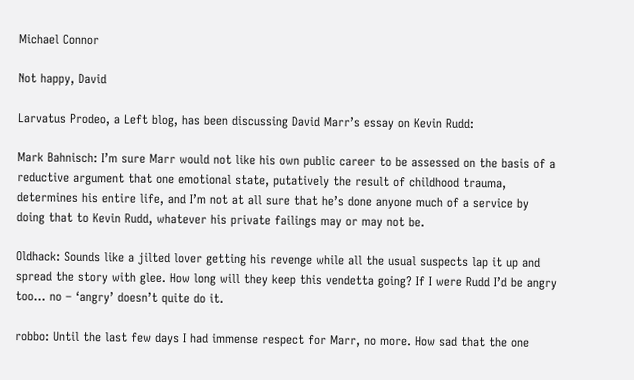Michael Connor

Not happy, David

Larvatus Prodeo, a Left blog, has been discussing David Marr’s essay on Kevin Rudd:

Mark Bahnisch: I’m sure Marr would not like his own public career to be assessed on the basis of a reductive argument that one emotional state, putatively the result of childhood trauma, determines his entire life, and I’m not at all sure that he’s done anyone much of a service by doing that to Kevin Rudd, whatever his private failings may or may not be.

Oldhack: Sounds like a jilted lover getting his revenge while all the usual suspects lap it up and spread the story with glee. How long will they keep this vendetta going? If I were Rudd I’d be angry too… no – ‘angry’ doesn’t quite do it.

robbo: Until the last few days I had immense respect for Marr, no more. How sad that the one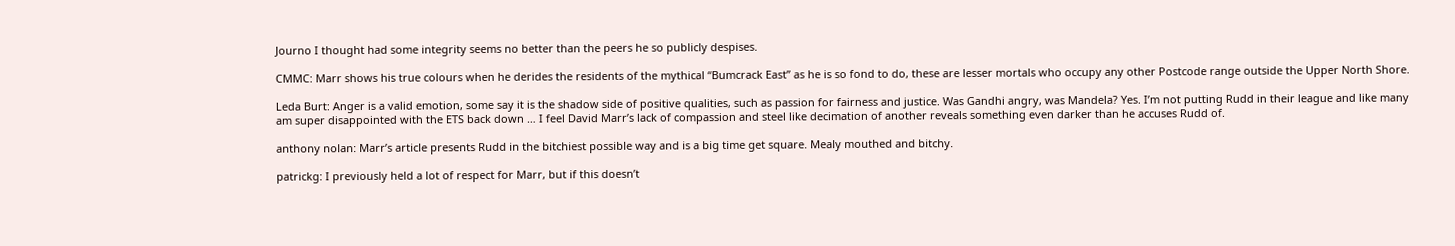Journo I thought had some integrity seems no better than the peers he so publicly despises.

CMMC: Marr shows his true colours when he derides the residents of the mythical “Bumcrack East” as he is so fond to do, these are lesser mortals who occupy any other Postcode range outside the Upper North Shore.

Leda Burt: Anger is a valid emotion, some say it is the shadow side of positive qualities, such as passion for fairness and justice. Was Gandhi angry, was Mandela? Yes. I’m not putting Rudd in their league and like many am super disappointed with the ETS back down … I feel David Marr’s lack of compassion and steel like decimation of another reveals something even darker than he accuses Rudd of.

anthony nolan: Marr’s article presents Rudd in the bitchiest possible way and is a big time get square. Mealy mouthed and bitchy.

patrickg: I previously held a lot of respect for Marr, but if this doesn’t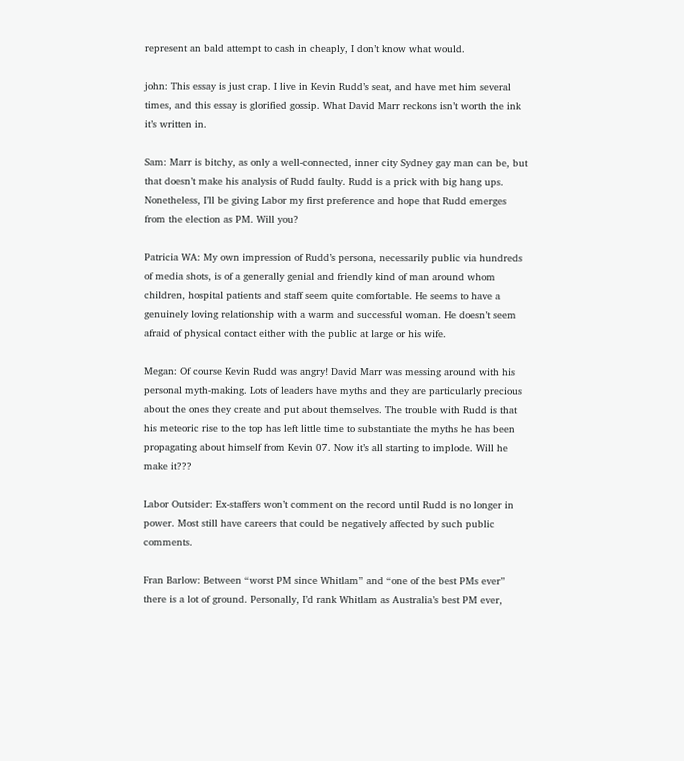represent an bald attempt to cash in cheaply, I don’t know what would.

john: This essay is just crap. I live in Kevin Rudd’s seat, and have met him several times, and this essay is glorified gossip. What David Marr reckons isn’t worth the ink it’s written in.

Sam: Marr is bitchy, as only a well-connected, inner city Sydney gay man can be, but that doesn’t make his analysis of Rudd faulty. Rudd is a prick with big hang ups. Nonetheless, I’ll be giving Labor my first preference and hope that Rudd emerges from the election as PM. Will you?

Patricia WA: My own impression of Rudd’s persona, necessarily public via hundreds of media shots, is of a generally genial and friendly kind of man around whom children, hospital patients and staff seem quite comfortable. He seems to have a genuinely loving relationship with a warm and successful woman. He doesn’t seem afraid of physical contact either with the public at large or his wife.

Megan: Of course Kevin Rudd was angry! David Marr was messing around with his personal myth-making. Lots of leaders have myths and they are particularly precious about the ones they create and put about themselves. The trouble with Rudd is that his meteoric rise to the top has left little time to substantiate the myths he has been propagating about himself from Kevin 07. Now it’s all starting to implode. Will he make it???

Labor Outsider: Ex-staffers won’t comment on the record until Rudd is no longer in power. Most still have careers that could be negatively affected by such public comments.

Fran Barlow: Between “worst PM since Whitlam” and “one of the best PMs ever” there is a lot of ground. Personally, I’d rank Whitlam as Australia’s best PM ever,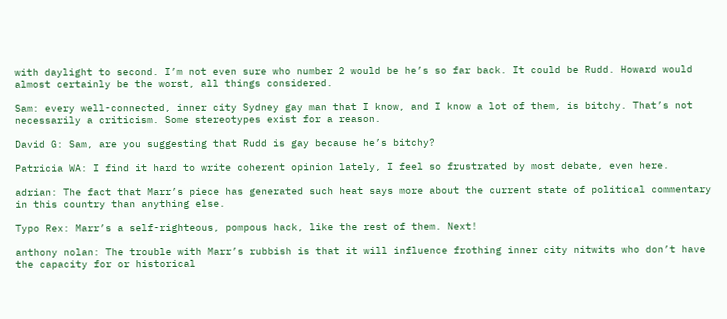with daylight to second. I’m not even sure who number 2 would be he’s so far back. It could be Rudd. Howard would almost certainly be the worst, all things considered.

Sam: every well-connected, inner city Sydney gay man that I know, and I know a lot of them, is bitchy. That’s not necessarily a criticism. Some stereotypes exist for a reason.

David G: Sam, are you suggesting that Rudd is gay because he’s bitchy?

Patricia WA: I find it hard to write coherent opinion lately, I feel so frustrated by most debate, even here.

adrian: The fact that Marr’s piece has generated such heat says more about the current state of political commentary in this country than anything else.

Typo Rex: Marr’s a self-righteous, pompous hack, like the rest of them. Next!

anthony nolan: The trouble with Marr’s rubbish is that it will influence frothing inner city nitwits who don’t have the capacity for or historical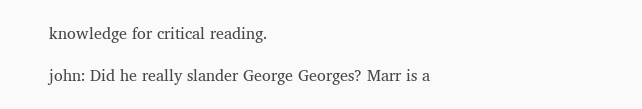knowledge for critical reading.

john: Did he really slander George Georges? Marr is a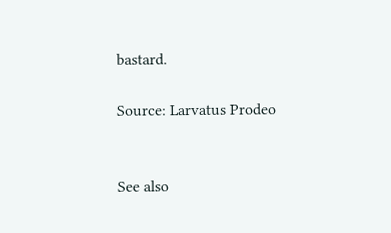bastard.

Source: Larvatus Prodeo


See also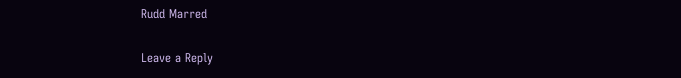Rudd Marred

Leave a Reply